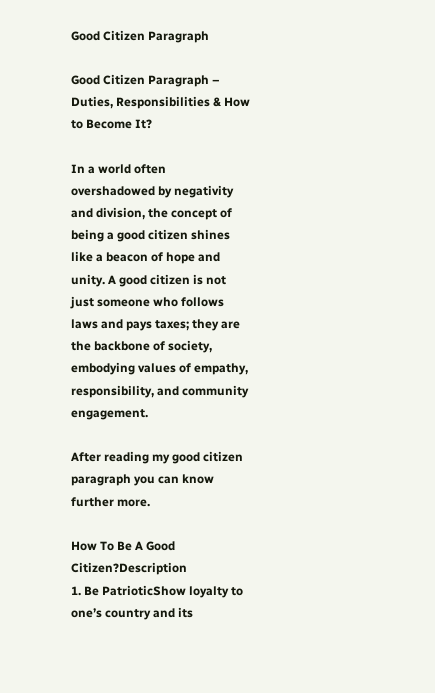Good Citizen Paragraph

Good Citizen Paragraph – Duties, Responsibilities & How to Become It?

In a world often overshadowed by negativity and division, the concept of being a good citizen shines like a beacon of hope and unity. A good citizen is not just someone who follows laws and pays taxes; they are the backbone of society, embodying values of empathy, responsibility, and community engagement.

After reading my good citizen paragraph you can know further more.

How To Be A Good Citizen?Description
1. Be PatrioticShow loyalty to one’s country and its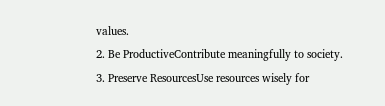values.
2. Be ProductiveContribute meaningfully to society.
3. Preserve ResourcesUse resources wisely for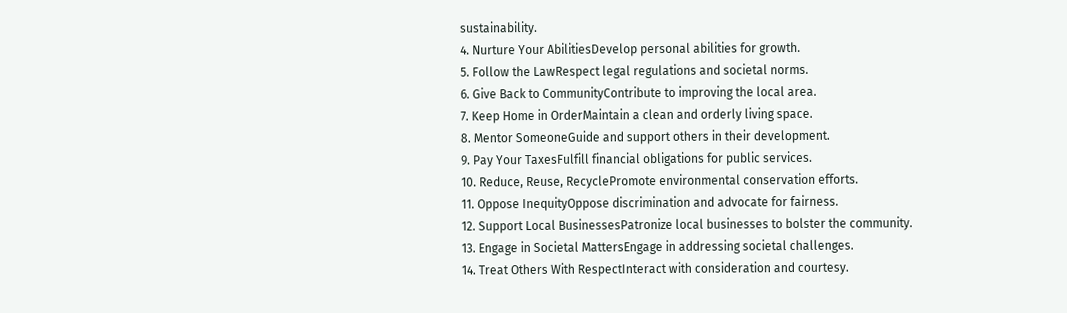sustainability.
4. Nurture Your AbilitiesDevelop personal abilities for growth.
5. Follow the LawRespect legal regulations and societal norms.
6. Give Back to CommunityContribute to improving the local area.
7. Keep Home in OrderMaintain a clean and orderly living space.
8. Mentor SomeoneGuide and support others in their development.
9. Pay Your TaxesFulfill financial obligations for public services.
10. Reduce, Reuse, RecyclePromote environmental conservation efforts.
11. Oppose InequityOppose discrimination and advocate for fairness.
12. Support Local BusinessesPatronize local businesses to bolster the community.
13. Engage in Societal MattersEngage in addressing societal challenges.
14. Treat Others With RespectInteract with consideration and courtesy.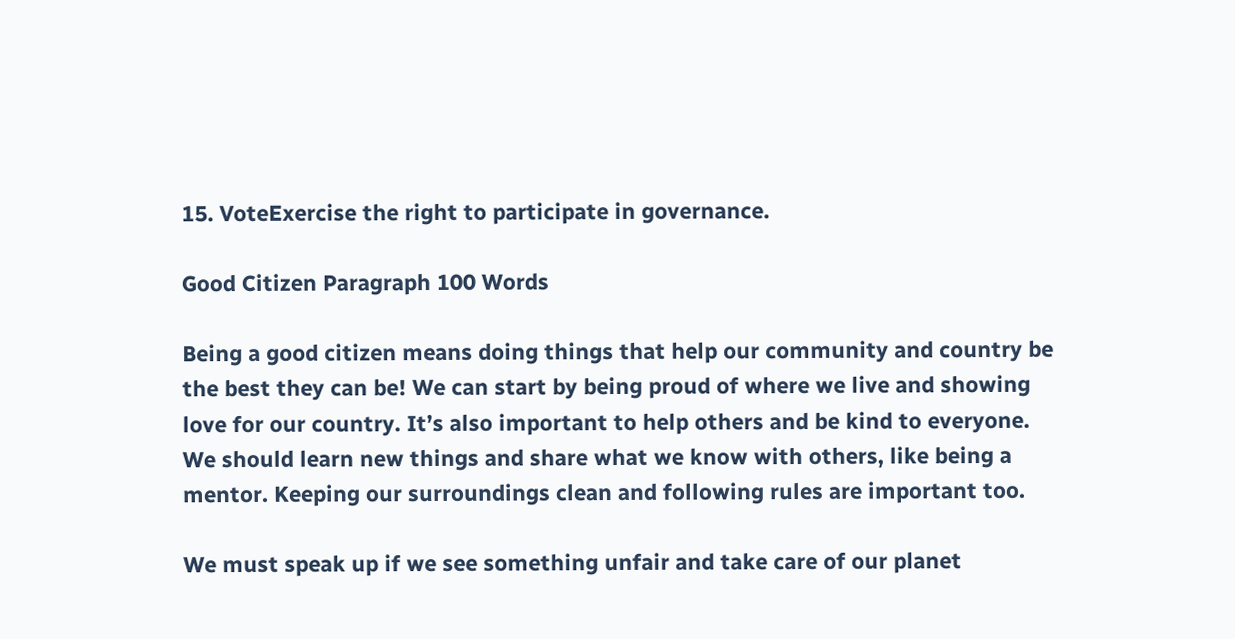15. VoteExercise the right to participate in governance.

Good Citizen Paragraph 100 Words

Being a good citizen means doing things that help our community and country be the best they can be! We can start by being proud of where we live and showing love for our country. It’s also important to help others and be kind to everyone. We should learn new things and share what we know with others, like being a mentor. Keeping our surroundings clean and following rules are important too.

We must speak up if we see something unfair and take care of our planet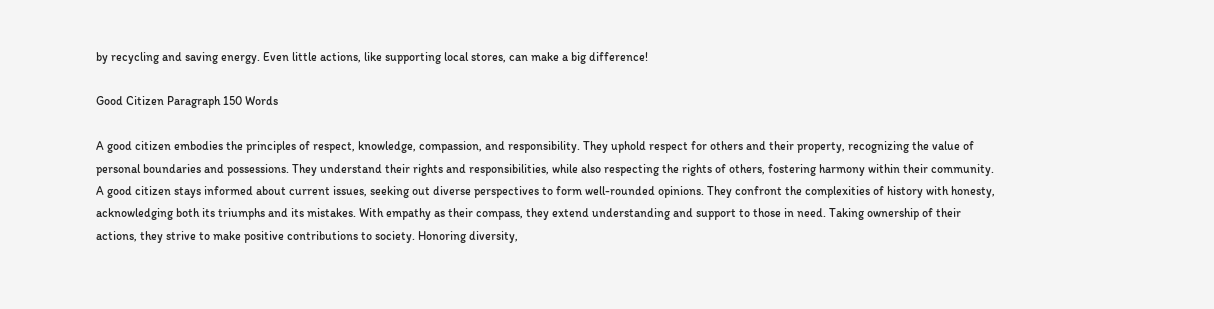by recycling and saving energy. Even little actions, like supporting local stores, can make a big difference!

Good Citizen Paragraph 150 Words

A good citizen embodies the principles of respect, knowledge, compassion, and responsibility. They uphold respect for others and their property, recognizing the value of personal boundaries and possessions. They understand their rights and responsibilities, while also respecting the rights of others, fostering harmony within their community. A good citizen stays informed about current issues, seeking out diverse perspectives to form well-rounded opinions. They confront the complexities of history with honesty, acknowledging both its triumphs and its mistakes. With empathy as their compass, they extend understanding and support to those in need. Taking ownership of their actions, they strive to make positive contributions to society. Honoring diversity,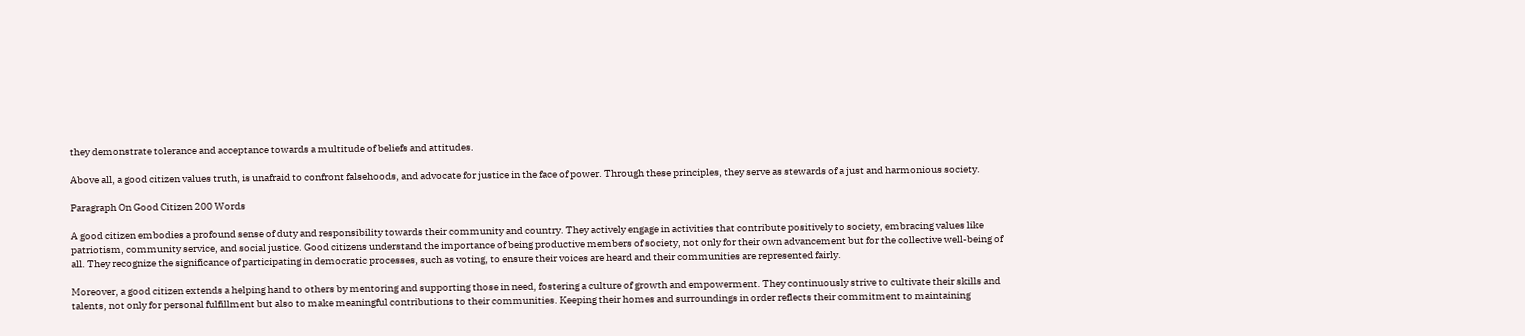they demonstrate tolerance and acceptance towards a multitude of beliefs and attitudes.

Above all, a good citizen values truth, is unafraid to confront falsehoods, and advocate for justice in the face of power. Through these principles, they serve as stewards of a just and harmonious society.

Paragraph On Good Citizen 200 Words

A good citizen embodies a profound sense of duty and responsibility towards their community and country. They actively engage in activities that contribute positively to society, embracing values like patriotism, community service, and social justice. Good citizens understand the importance of being productive members of society, not only for their own advancement but for the collective well-being of all. They recognize the significance of participating in democratic processes, such as voting, to ensure their voices are heard and their communities are represented fairly.

Moreover, a good citizen extends a helping hand to others by mentoring and supporting those in need, fostering a culture of growth and empowerment. They continuously strive to cultivate their skills and talents, not only for personal fulfillment but also to make meaningful contributions to their communities. Keeping their homes and surroundings in order reflects their commitment to maintaining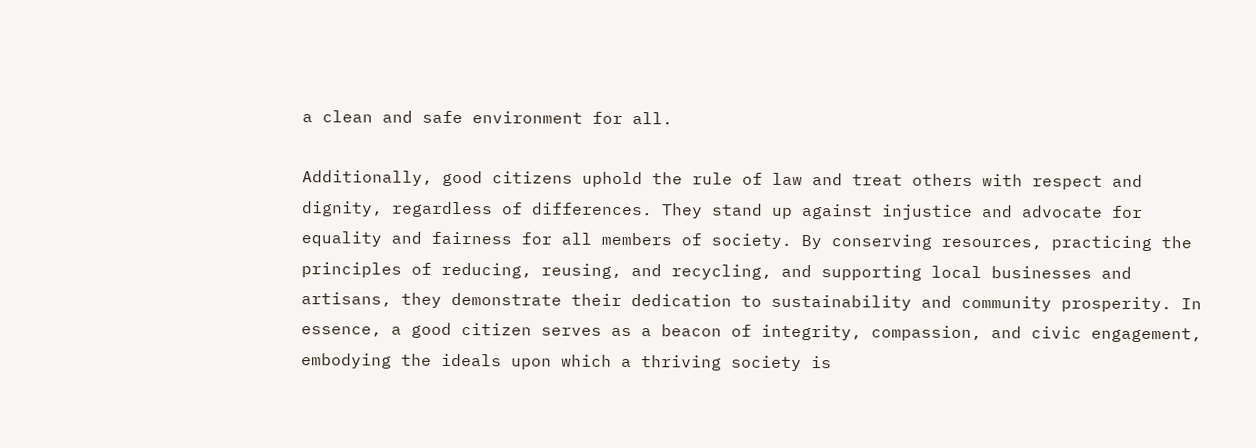a clean and safe environment for all.

Additionally, good citizens uphold the rule of law and treat others with respect and dignity, regardless of differences. They stand up against injustice and advocate for equality and fairness for all members of society. By conserving resources, practicing the principles of reducing, reusing, and recycling, and supporting local businesses and artisans, they demonstrate their dedication to sustainability and community prosperity. In essence, a good citizen serves as a beacon of integrity, compassion, and civic engagement, embodying the ideals upon which a thriving society is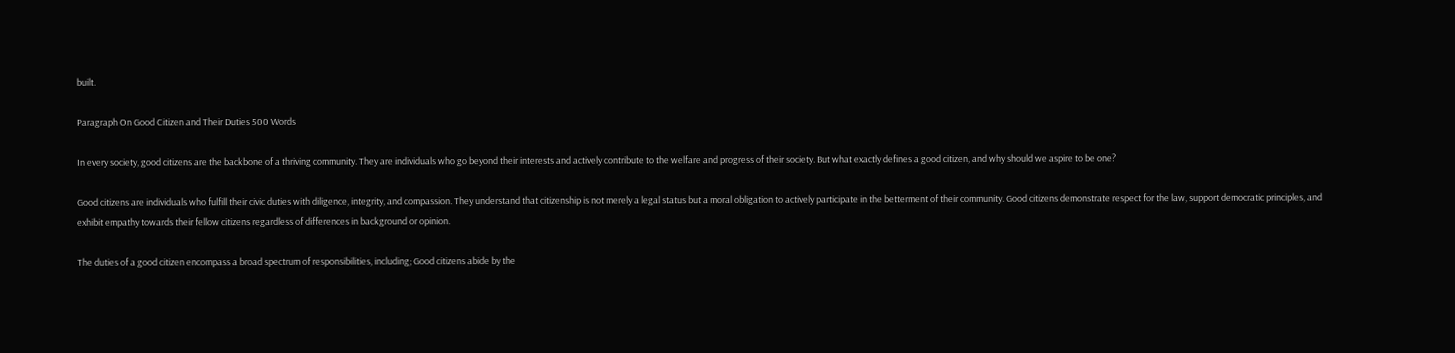built.

Paragraph On Good Citizen and Their Duties 500 Words

In every society, good citizens are the backbone of a thriving community. They are individuals who go beyond their interests and actively contribute to the welfare and progress of their society. But what exactly defines a good citizen, and why should we aspire to be one?

Good citizens are individuals who fulfill their civic duties with diligence, integrity, and compassion. They understand that citizenship is not merely a legal status but a moral obligation to actively participate in the betterment of their community. Good citizens demonstrate respect for the law, support democratic principles, and exhibit empathy towards their fellow citizens regardless of differences in background or opinion.

The duties of a good citizen encompass a broad spectrum of responsibilities, including; Good citizens abide by the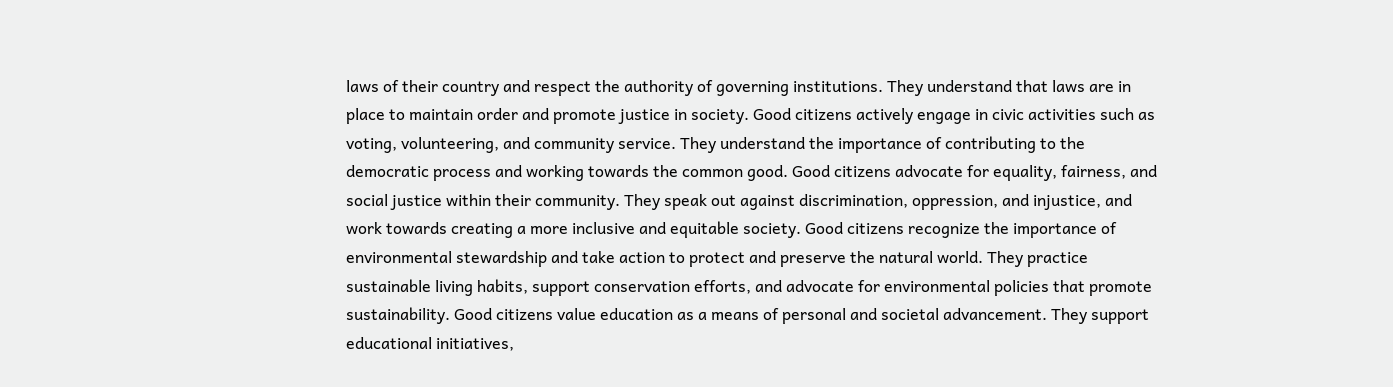laws of their country and respect the authority of governing institutions. They understand that laws are in place to maintain order and promote justice in society. Good citizens actively engage in civic activities such as voting, volunteering, and community service. They understand the importance of contributing to the democratic process and working towards the common good. Good citizens advocate for equality, fairness, and social justice within their community. They speak out against discrimination, oppression, and injustice, and work towards creating a more inclusive and equitable society. Good citizens recognize the importance of environmental stewardship and take action to protect and preserve the natural world. They practice sustainable living habits, support conservation efforts, and advocate for environmental policies that promote sustainability. Good citizens value education as a means of personal and societal advancement. They support educational initiatives,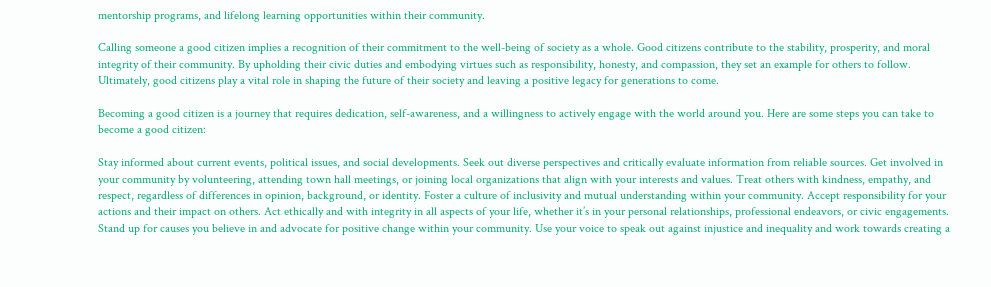mentorship programs, and lifelong learning opportunities within their community.

Calling someone a good citizen implies a recognition of their commitment to the well-being of society as a whole. Good citizens contribute to the stability, prosperity, and moral integrity of their community. By upholding their civic duties and embodying virtues such as responsibility, honesty, and compassion, they set an example for others to follow. Ultimately, good citizens play a vital role in shaping the future of their society and leaving a positive legacy for generations to come.

Becoming a good citizen is a journey that requires dedication, self-awareness, and a willingness to actively engage with the world around you. Here are some steps you can take to become a good citizen:

Stay informed about current events, political issues, and social developments. Seek out diverse perspectives and critically evaluate information from reliable sources. Get involved in your community by volunteering, attending town hall meetings, or joining local organizations that align with your interests and values. Treat others with kindness, empathy, and respect, regardless of differences in opinion, background, or identity. Foster a culture of inclusivity and mutual understanding within your community. Accept responsibility for your actions and their impact on others. Act ethically and with integrity in all aspects of your life, whether it’s in your personal relationships, professional endeavors, or civic engagements. Stand up for causes you believe in and advocate for positive change within your community. Use your voice to speak out against injustice and inequality and work towards creating a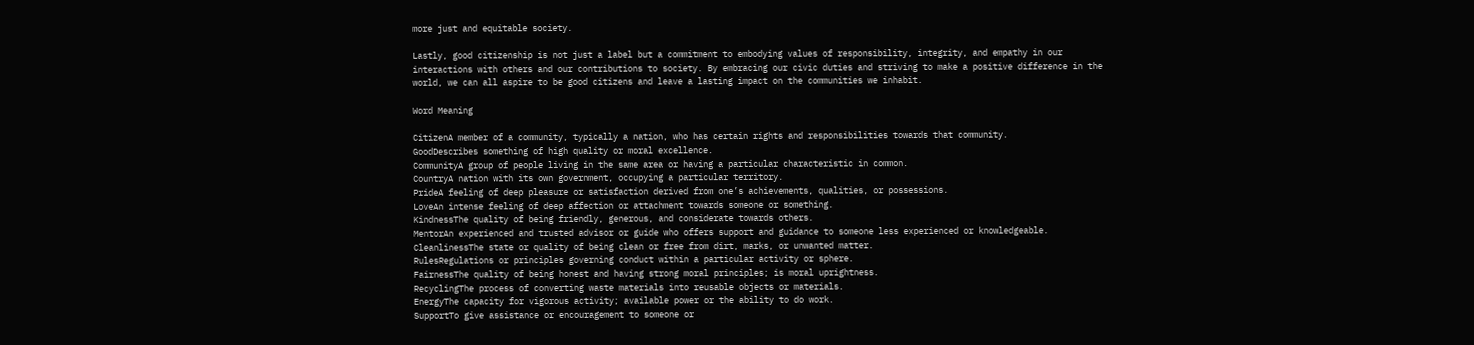more just and equitable society.

Lastly, good citizenship is not just a label but a commitment to embodying values of responsibility, integrity, and empathy in our interactions with others and our contributions to society. By embracing our civic duties and striving to make a positive difference in the world, we can all aspire to be good citizens and leave a lasting impact on the communities we inhabit.

Word Meaning

CitizenA member of a community, typically a nation, who has certain rights and responsibilities towards that community.
GoodDescribes something of high quality or moral excellence.
CommunityA group of people living in the same area or having a particular characteristic in common.
CountryA nation with its own government, occupying a particular territory.
PrideA feeling of deep pleasure or satisfaction derived from one’s achievements, qualities, or possessions.
LoveAn intense feeling of deep affection or attachment towards someone or something.
KindnessThe quality of being friendly, generous, and considerate towards others.
MentorAn experienced and trusted advisor or guide who offers support and guidance to someone less experienced or knowledgeable.
CleanlinessThe state or quality of being clean or free from dirt, marks, or unwanted matter.
RulesRegulations or principles governing conduct within a particular activity or sphere.
FairnessThe quality of being honest and having strong moral principles; is moral uprightness.
RecyclingThe process of converting waste materials into reusable objects or materials.
EnergyThe capacity for vigorous activity; available power or the ability to do work.
SupportTo give assistance or encouragement to someone or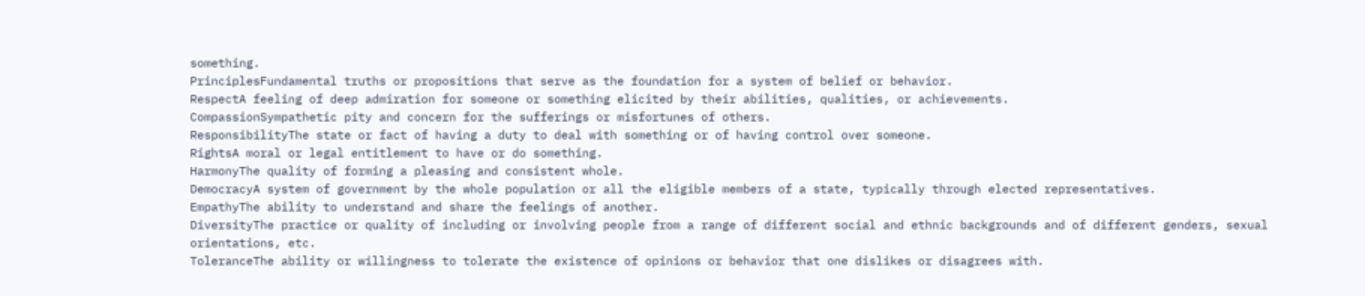something.
PrinciplesFundamental truths or propositions that serve as the foundation for a system of belief or behavior.
RespectA feeling of deep admiration for someone or something elicited by their abilities, qualities, or achievements.
CompassionSympathetic pity and concern for the sufferings or misfortunes of others.
ResponsibilityThe state or fact of having a duty to deal with something or of having control over someone.
RightsA moral or legal entitlement to have or do something.
HarmonyThe quality of forming a pleasing and consistent whole.
DemocracyA system of government by the whole population or all the eligible members of a state, typically through elected representatives.
EmpathyThe ability to understand and share the feelings of another.
DiversityThe practice or quality of including or involving people from a range of different social and ethnic backgrounds and of different genders, sexual orientations, etc.
ToleranceThe ability or willingness to tolerate the existence of opinions or behavior that one dislikes or disagrees with.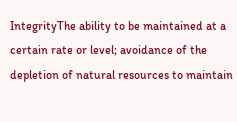IntegrityThe ability to be maintained at a certain rate or level; avoidance of the depletion of natural resources to maintain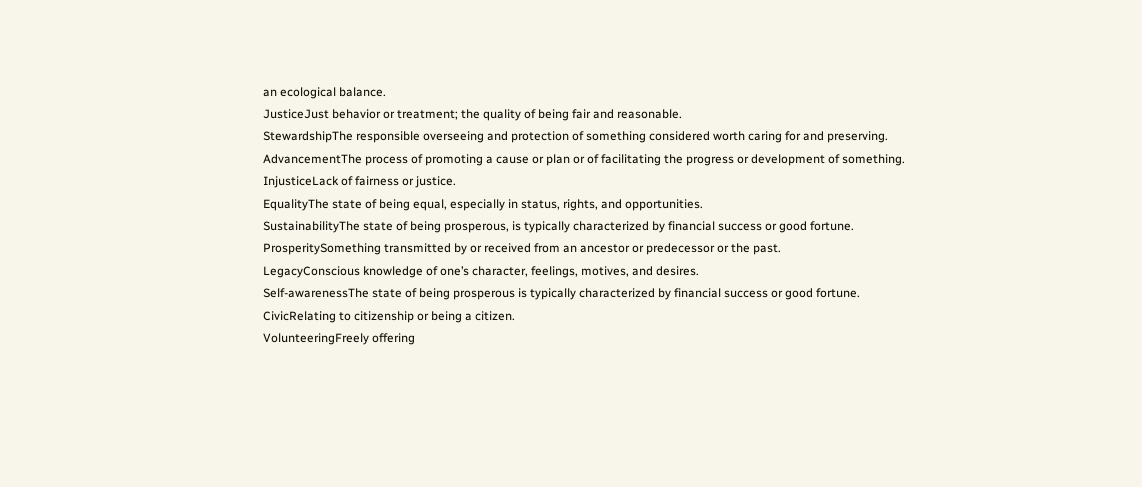an ecological balance.
JusticeJust behavior or treatment; the quality of being fair and reasonable.
StewardshipThe responsible overseeing and protection of something considered worth caring for and preserving.
AdvancementThe process of promoting a cause or plan or of facilitating the progress or development of something.
InjusticeLack of fairness or justice.
EqualityThe state of being equal, especially in status, rights, and opportunities.
SustainabilityThe state of being prosperous, is typically characterized by financial success or good fortune.
ProsperitySomething transmitted by or received from an ancestor or predecessor or the past.
LegacyConscious knowledge of one’s character, feelings, motives, and desires.
Self-awarenessThe state of being prosperous is typically characterized by financial success or good fortune.
CivicRelating to citizenship or being a citizen.
VolunteeringFreely offering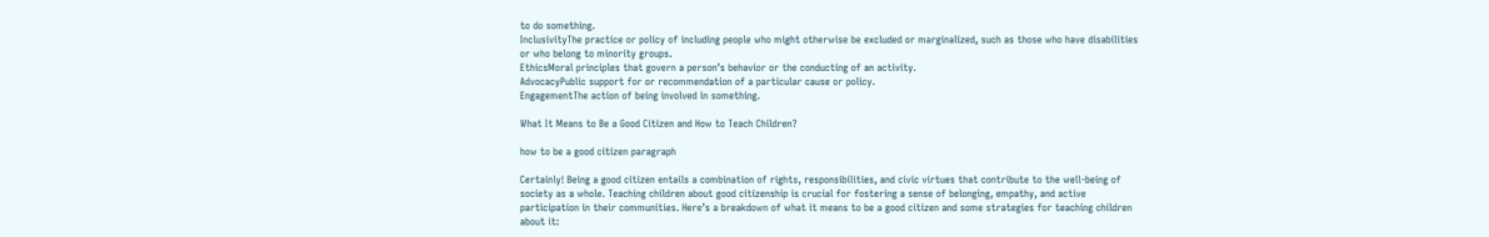to do something.
InclusivityThe practice or policy of including people who might otherwise be excluded or marginalized, such as those who have disabilities or who belong to minority groups.
EthicsMoral principles that govern a person’s behavior or the conducting of an activity.
AdvocacyPublic support for or recommendation of a particular cause or policy.
EngagementThe action of being involved in something.

What It Means to Be a Good Citizen and How to Teach Children?

how to be a good citizen paragraph

Certainly! Being a good citizen entails a combination of rights, responsibilities, and civic virtues that contribute to the well-being of society as a whole. Teaching children about good citizenship is crucial for fostering a sense of belonging, empathy, and active participation in their communities. Here’s a breakdown of what it means to be a good citizen and some strategies for teaching children about it: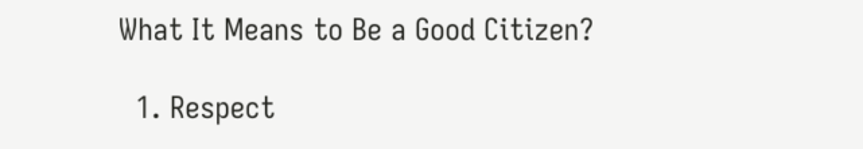What It Means to Be a Good Citizen?

  1. Respect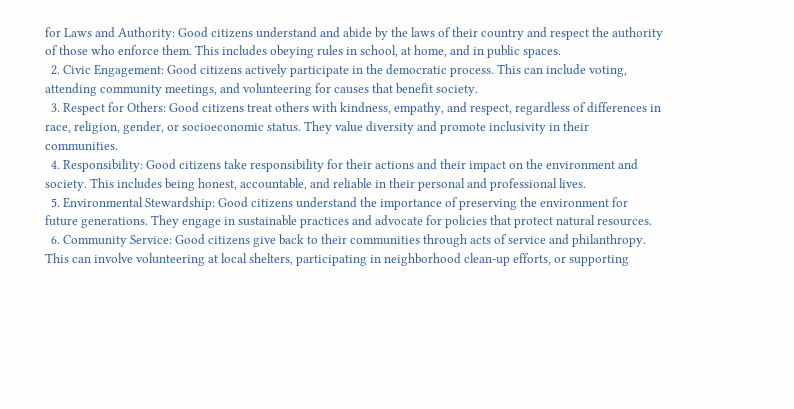for Laws and Authority: Good citizens understand and abide by the laws of their country and respect the authority of those who enforce them. This includes obeying rules in school, at home, and in public spaces.
  2. Civic Engagement: Good citizens actively participate in the democratic process. This can include voting, attending community meetings, and volunteering for causes that benefit society.
  3. Respect for Others: Good citizens treat others with kindness, empathy, and respect, regardless of differences in race, religion, gender, or socioeconomic status. They value diversity and promote inclusivity in their communities.
  4. Responsibility: Good citizens take responsibility for their actions and their impact on the environment and society. This includes being honest, accountable, and reliable in their personal and professional lives.
  5. Environmental Stewardship: Good citizens understand the importance of preserving the environment for future generations. They engage in sustainable practices and advocate for policies that protect natural resources.
  6. Community Service: Good citizens give back to their communities through acts of service and philanthropy. This can involve volunteering at local shelters, participating in neighborhood clean-up efforts, or supporting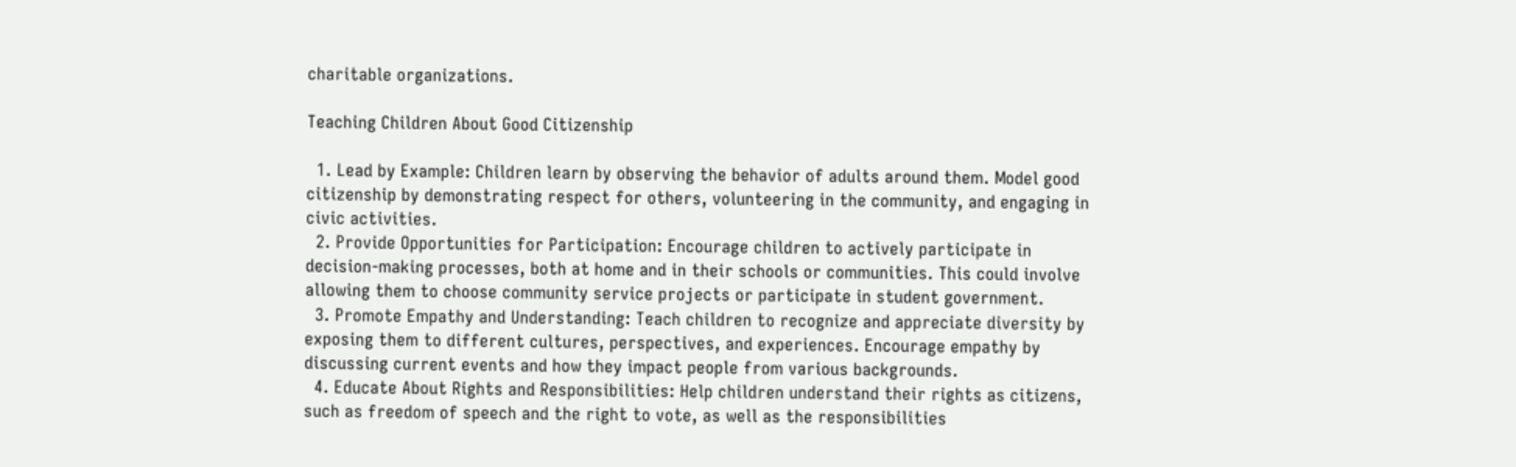charitable organizations.

Teaching Children About Good Citizenship

  1. Lead by Example: Children learn by observing the behavior of adults around them. Model good citizenship by demonstrating respect for others, volunteering in the community, and engaging in civic activities.
  2. Provide Opportunities for Participation: Encourage children to actively participate in decision-making processes, both at home and in their schools or communities. This could involve allowing them to choose community service projects or participate in student government.
  3. Promote Empathy and Understanding: Teach children to recognize and appreciate diversity by exposing them to different cultures, perspectives, and experiences. Encourage empathy by discussing current events and how they impact people from various backgrounds.
  4. Educate About Rights and Responsibilities: Help children understand their rights as citizens, such as freedom of speech and the right to vote, as well as the responsibilities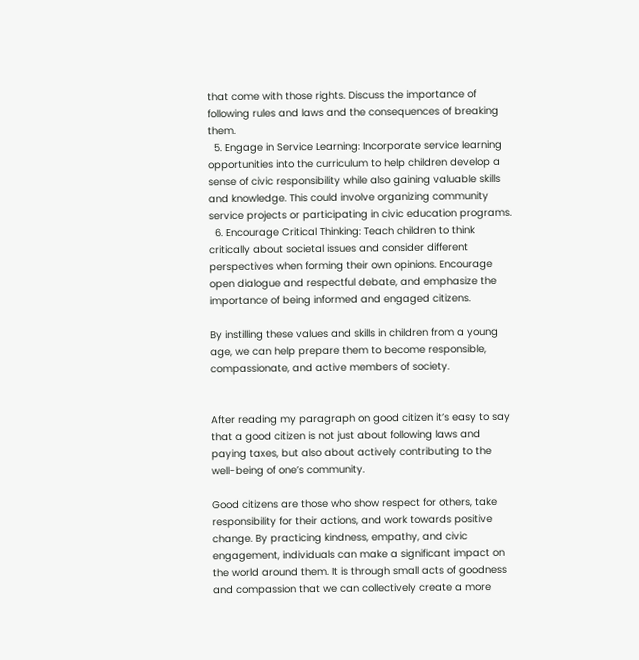that come with those rights. Discuss the importance of following rules and laws and the consequences of breaking them.
  5. Engage in Service Learning: Incorporate service learning opportunities into the curriculum to help children develop a sense of civic responsibility while also gaining valuable skills and knowledge. This could involve organizing community service projects or participating in civic education programs.
  6. Encourage Critical Thinking: Teach children to think critically about societal issues and consider different perspectives when forming their own opinions. Encourage open dialogue and respectful debate, and emphasize the importance of being informed and engaged citizens.

By instilling these values and skills in children from a young age, we can help prepare them to become responsible, compassionate, and active members of society.


After reading my paragraph on good citizen it’s easy to say that a good citizen is not just about following laws and paying taxes, but also about actively contributing to the well-being of one’s community.

Good citizens are those who show respect for others, take responsibility for their actions, and work towards positive change. By practicing kindness, empathy, and civic engagement, individuals can make a significant impact on the world around them. It is through small acts of goodness and compassion that we can collectively create a more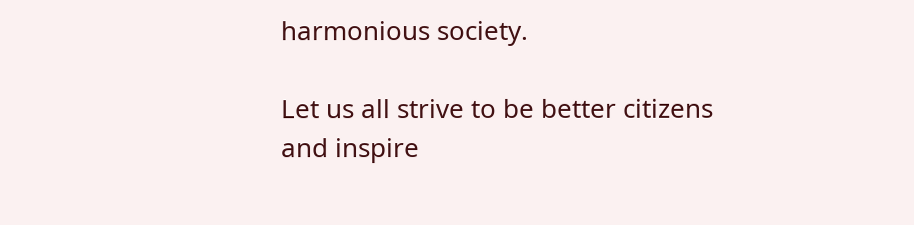harmonious society.

Let us all strive to be better citizens and inspire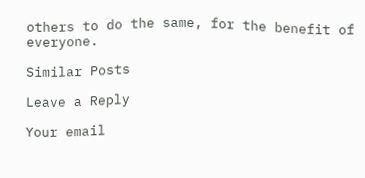others to do the same, for the benefit of everyone.

Similar Posts

Leave a Reply

Your email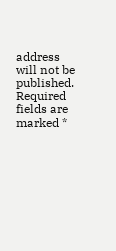address will not be published. Required fields are marked *